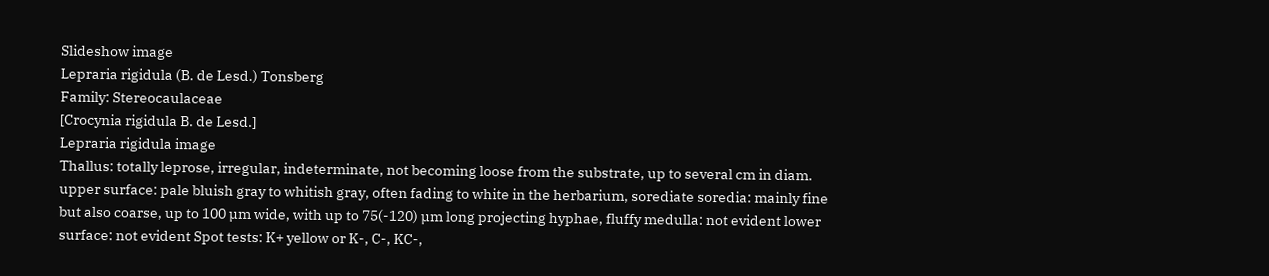Slideshow image
Lepraria rigidula (B. de Lesd.) Tonsberg
Family: Stereocaulaceae
[Crocynia rigidula B. de Lesd.]
Lepraria rigidula image
Thallus: totally leprose, irregular, indeterminate, not becoming loose from the substrate, up to several cm in diam. upper surface: pale bluish gray to whitish gray, often fading to white in the herbarium, sorediate soredia: mainly fine but also coarse, up to 100 µm wide, with up to 75(-120) µm long projecting hyphae, fluffy medulla: not evident lower surface: not evident Spot tests: K+ yellow or K-, C-, KC-,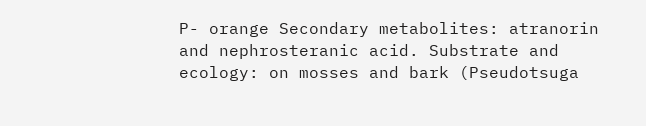P- orange Secondary metabolites: atranorin and nephrosteranic acid. Substrate and ecology: on mosses and bark (Pseudotsuga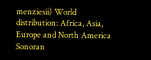menziesii) World distribution: Africa, Asia, Europe and North America Sonoran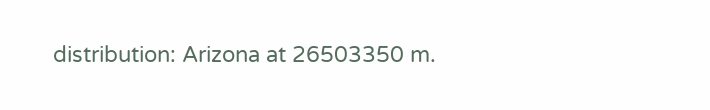distribution: Arizona at 26503350 m.